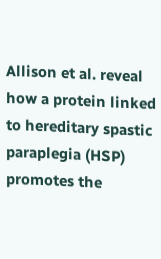Allison et al. reveal how a protein linked to hereditary spastic paraplegia (HSP) promotes the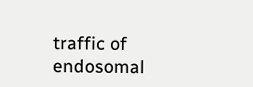traffic of endosomal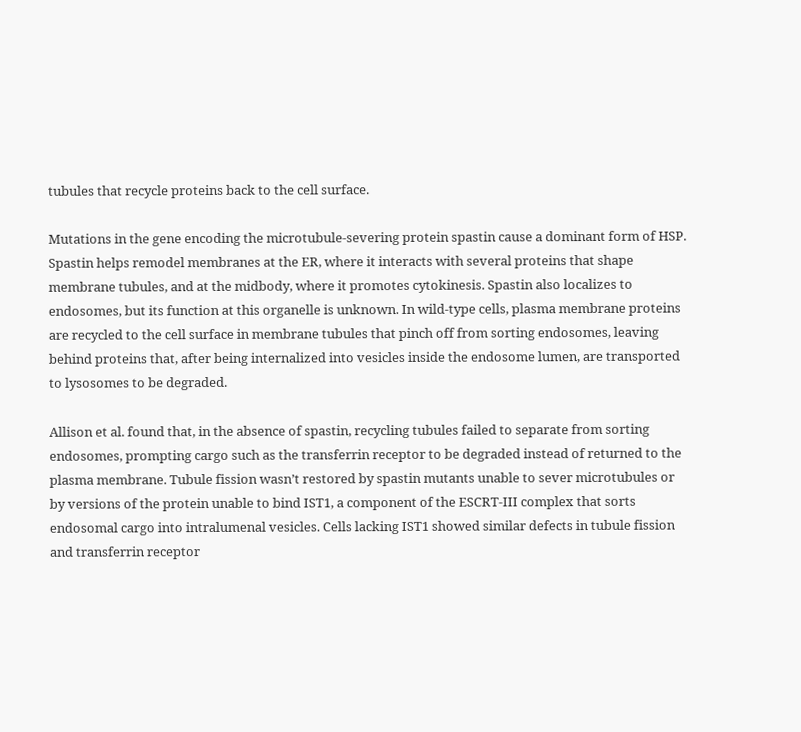tubules that recycle proteins back to the cell surface.

Mutations in the gene encoding the microtubule-severing protein spastin cause a dominant form of HSP. Spastin helps remodel membranes at the ER, where it interacts with several proteins that shape membrane tubules, and at the midbody, where it promotes cytokinesis. Spastin also localizes to endosomes, but its function at this organelle is unknown. In wild-type cells, plasma membrane proteins are recycled to the cell surface in membrane tubules that pinch off from sorting endosomes, leaving behind proteins that, after being internalized into vesicles inside the endosome lumen, are transported to lysosomes to be degraded.

Allison et al. found that, in the absence of spastin, recycling tubules failed to separate from sorting endosomes, prompting cargo such as the transferrin receptor to be degraded instead of returned to the plasma membrane. Tubule fission wasn’t restored by spastin mutants unable to sever microtubules or by versions of the protein unable to bind IST1, a component of the ESCRT-III complex that sorts endosomal cargo into intralumenal vesicles. Cells lacking IST1 showed similar defects in tubule fission and transferrin receptor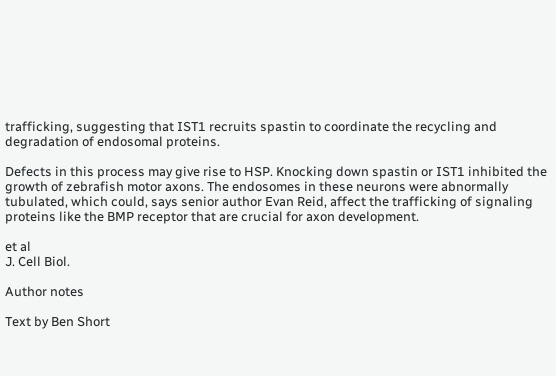trafficking, suggesting that IST1 recruits spastin to coordinate the recycling and degradation of endosomal proteins.

Defects in this process may give rise to HSP. Knocking down spastin or IST1 inhibited the growth of zebrafish motor axons. The endosomes in these neurons were abnormally tubulated, which could, says senior author Evan Reid, affect the trafficking of signaling proteins like the BMP receptor that are crucial for axon development.

et al
J. Cell Biol.

Author notes

Text by Ben Short